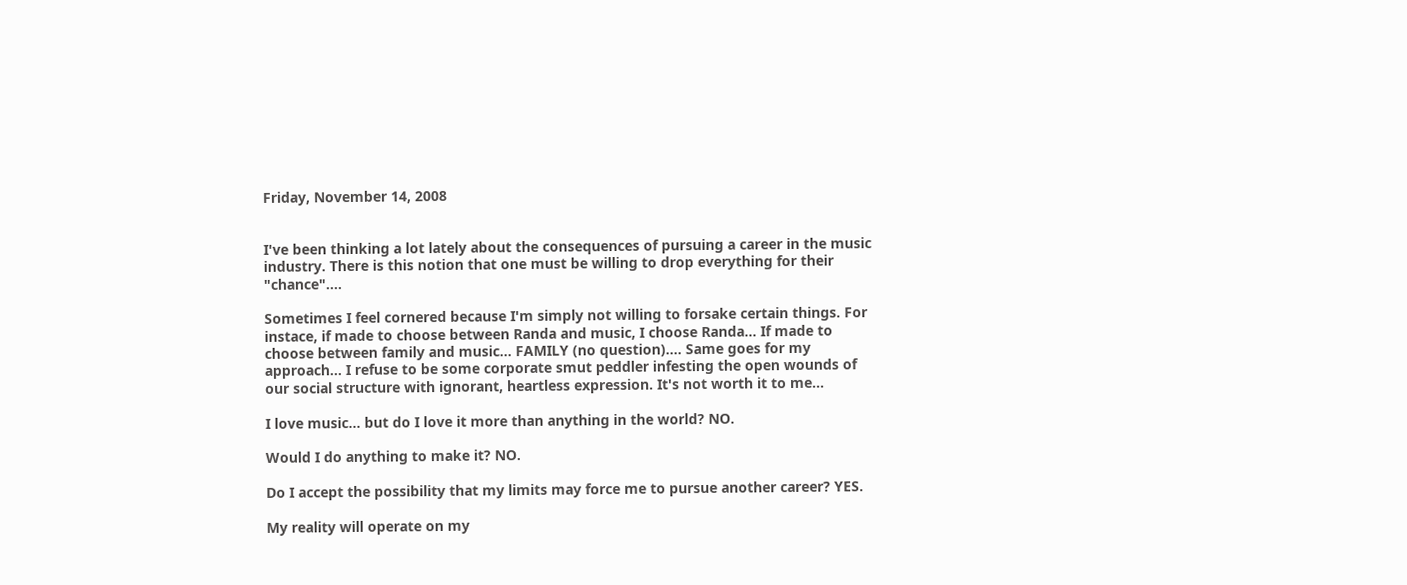Friday, November 14, 2008


I've been thinking a lot lately about the consequences of pursuing a career in the music industry. There is this notion that one must be willing to drop everything for their "chance"....

Sometimes I feel cornered because I'm simply not willing to forsake certain things. For instace, if made to choose between Randa and music, I choose Randa... If made to choose between family and music... FAMILY (no question).... Same goes for my approach... I refuse to be some corporate smut peddler infesting the open wounds of our social structure with ignorant, heartless expression. It's not worth it to me...

I love music... but do I love it more than anything in the world? NO.

Would I do anything to make it? NO.

Do I accept the possibility that my limits may force me to pursue another career? YES.

My reality will operate on my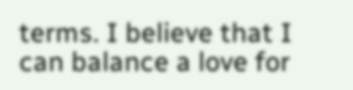terms. I believe that I can balance a love for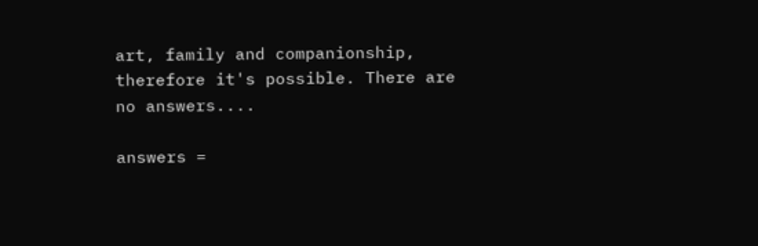art, family and companionship, therefore it's possible. There are no answers....

answers =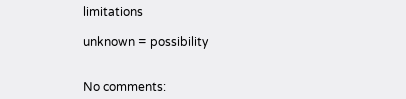limitations

unknown = possibility


No comments: